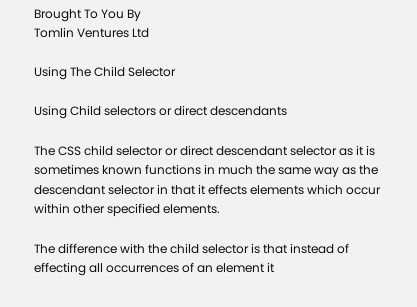Brought To You By
Tomlin Ventures Ltd

Using The Child Selector

Using Child selectors or direct descendants

The CSS child selector or direct descendant selector as it is sometimes known functions in much the same way as the descendant selector in that it effects elements which occur within other specified elements.

The difference with the child selector is that instead of effecting all occurrences of an element it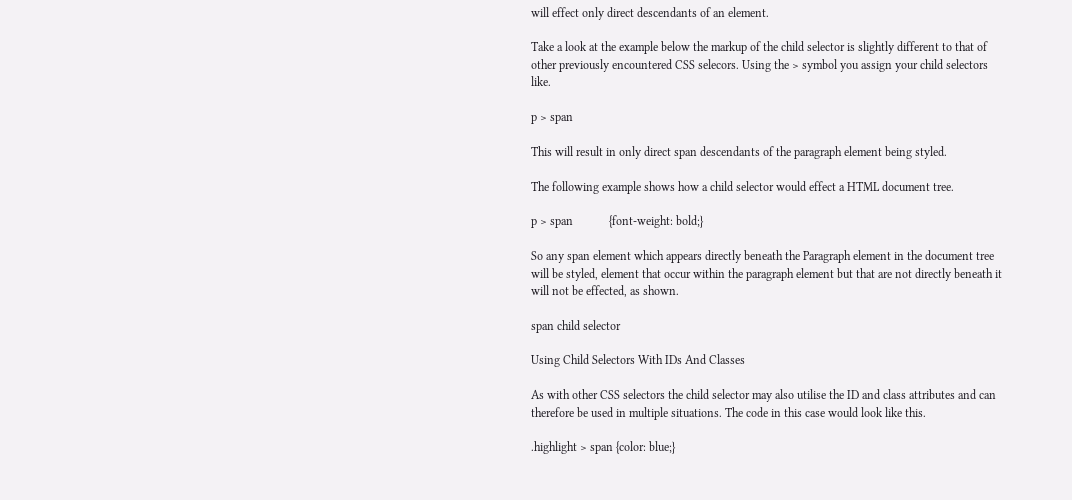will effect only direct descendants of an element.

Take a look at the example below the markup of the child selector is slightly different to that of other previously encountered CSS selecors. Using the > symbol you assign your child selectors like.

p > span

This will result in only direct span descendants of the paragraph element being styled.

The following example shows how a child selector would effect a HTML document tree.

p > span            {font-weight: bold;}

So any span element which appears directly beneath the Paragraph element in the document tree will be styled, element that occur within the paragraph element but that are not directly beneath it will not be effected, as shown.

span child selector

Using Child Selectors With IDs And Classes

As with other CSS selectors the child selector may also utilise the ID and class attributes and can therefore be used in multiple situations. The code in this case would look like this.

.highlight > span {color: blue;}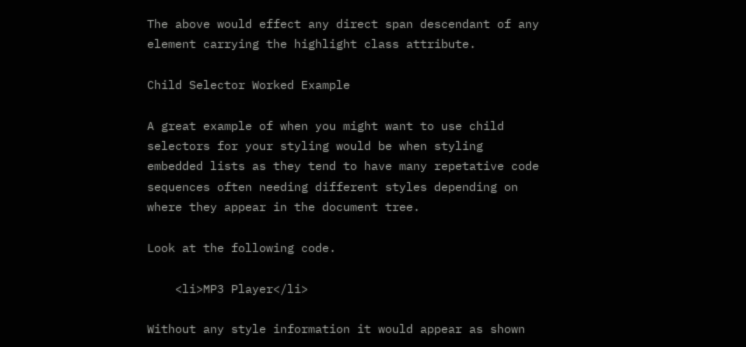The above would effect any direct span descendant of any element carrying the highlight class attribute.

Child Selector Worked Example

A great example of when you might want to use child selectors for your styling would be when styling embedded lists as they tend to have many repetative code sequences often needing different styles depending on where they appear in the document tree.

Look at the following code.

    <li>MP3 Player</li>

Without any style information it would appear as shown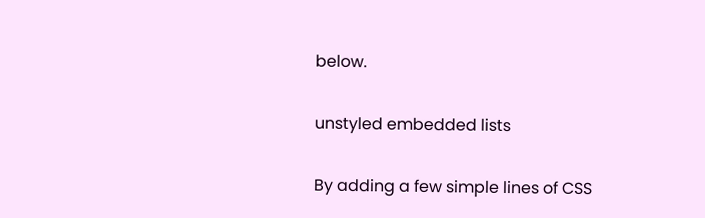below.

unstyled embedded lists

By adding a few simple lines of CSS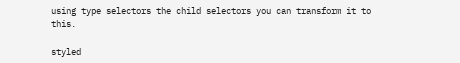using type selectors the child selectors you can transform it to this.

styled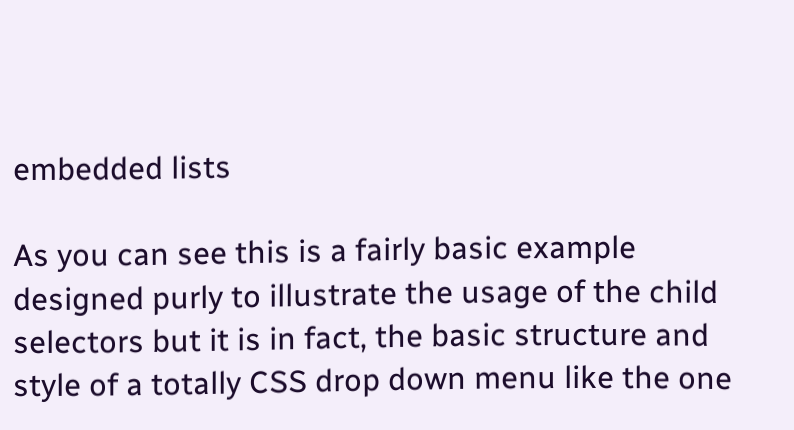embedded lists

As you can see this is a fairly basic example designed purly to illustrate the usage of the child selectors but it is in fact, the basic structure and style of a totally CSS drop down menu like the one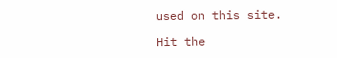used on this site.

Hit the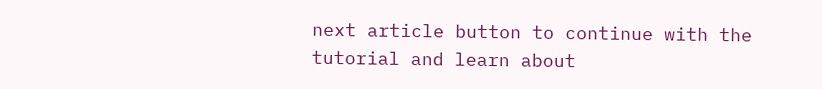next article button to continue with the tutorial and learn about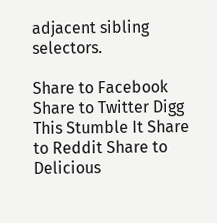adjacent sibling selectors.

Share to Facebook Share to Twitter Digg This Stumble It Share to Reddit Share to Delicious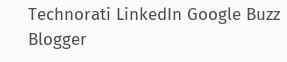Technorati LinkedIn Google Buzz Blogger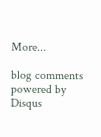More...

blog comments powered by Disqus